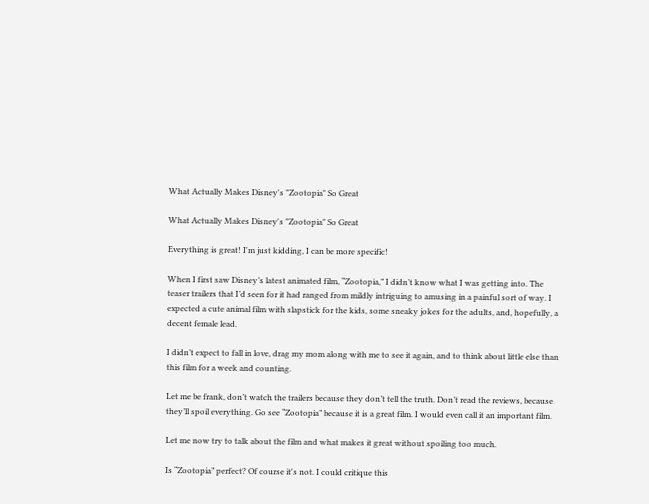What Actually Makes Disney's "Zootopia" So Great

What Actually Makes Disney's "Zootopia" So Great

Everything is great! I'm just kidding, I can be more specific!

When I first saw Disney’s latest animated film, “Zootopia,” I didn’t know what I was getting into. The teaser trailers that I’d seen for it had ranged from mildly intriguing to amusing in a painful sort of way. I expected a cute animal film with slapstick for the kids, some sneaky jokes for the adults, and, hopefully, a decent female lead.

I didn’t expect to fall in love, drag my mom along with me to see it again, and to think about little else than this film for a week and counting.

Let me be frank, don’t watch the trailers because they don’t tell the truth. Don’t read the reviews, because they’ll spoil everything. Go see “Zootopia” because it is a great film. I would even call it an important film.

Let me now try to talk about the film and what makes it great without spoiling too much.

Is “Zootopia” perfect? Of course it's not. I could critique this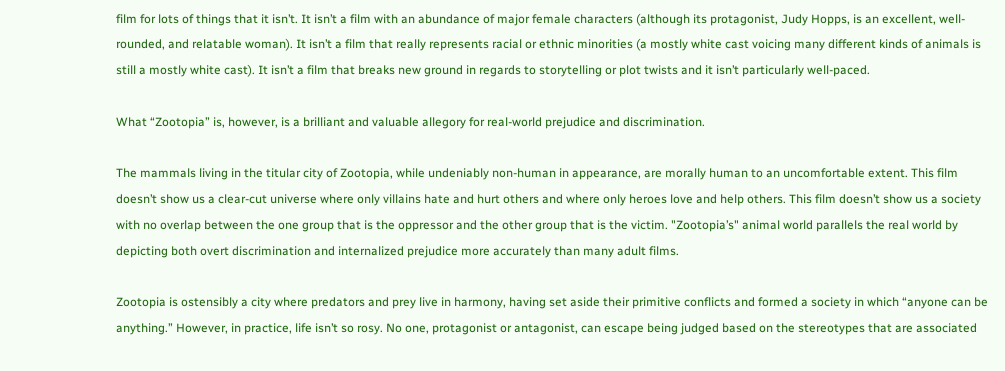film for lots of things that it isn’t. It isn’t a film with an abundance of major female characters (although its protagonist, Judy Hopps, is an excellent, well-rounded, and relatable woman). It isn’t a film that really represents racial or ethnic minorities (a mostly white cast voicing many different kinds of animals is still a mostly white cast). It isn’t a film that breaks new ground in regards to storytelling or plot twists and it isn’t particularly well-paced.

What “Zootopia” is, however, is a brilliant and valuable allegory for real-world prejudice and discrimination.

The mammals living in the titular city of Zootopia, while undeniably non-human in appearance, are morally human to an uncomfortable extent. This film doesn’t show us a clear-cut universe where only villains hate and hurt others and where only heroes love and help others. This film doesn’t show us a society with no overlap between the one group that is the oppressor and the other group that is the victim. "Zootopia’s" animal world parallels the real world by depicting both overt discrimination and internalized prejudice more accurately than many adult films.

Zootopia is ostensibly a city where predators and prey live in harmony, having set aside their primitive conflicts and formed a society in which “anyone can be anything.” However, in practice, life isn’t so rosy. No one, protagonist or antagonist, can escape being judged based on the stereotypes that are associated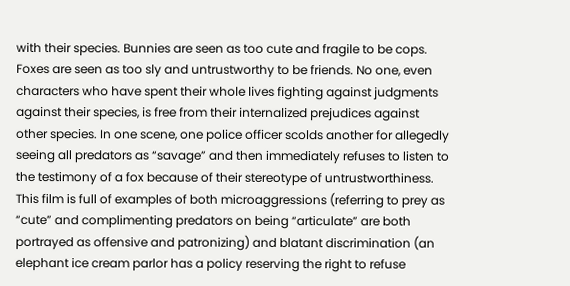with their species. Bunnies are seen as too cute and fragile to be cops. Foxes are seen as too sly and untrustworthy to be friends. No one, even characters who have spent their whole lives fighting against judgments against their species, is free from their internalized prejudices against other species. In one scene, one police officer scolds another for allegedly seeing all predators as “savage” and then immediately refuses to listen to the testimony of a fox because of their stereotype of untrustworthiness. This film is full of examples of both microaggressions (referring to prey as “cute” and complimenting predators on being “articulate” are both portrayed as offensive and patronizing) and blatant discrimination (an elephant ice cream parlor has a policy reserving the right to refuse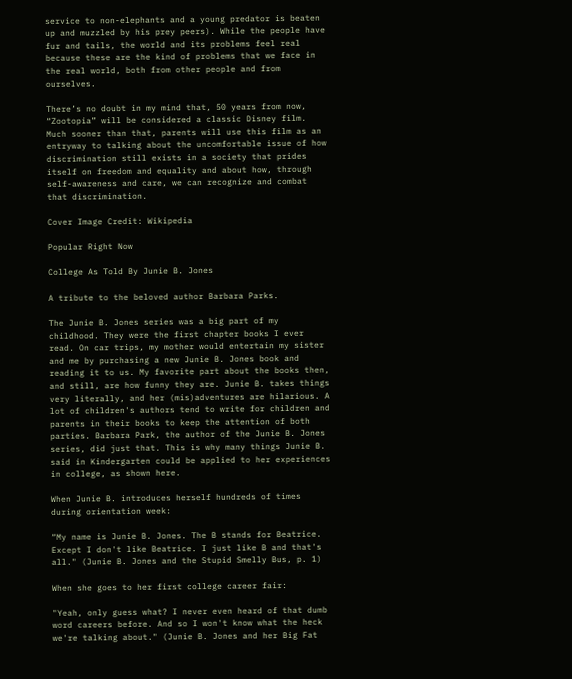service to non-elephants and a young predator is beaten up and muzzled by his prey peers). While the people have fur and tails, the world and its problems feel real because these are the kind of problems that we face in the real world, both from other people and from ourselves.

There’s no doubt in my mind that, 50 years from now, “Zootopia” will be considered a classic Disney film. Much sooner than that, parents will use this film as an entryway to talking about the uncomfortable issue of how discrimination still exists in a society that prides itself on freedom and equality and about how, through self-awareness and care, we can recognize and combat that discrimination.

Cover Image Credit: Wikipedia

Popular Right Now

College As Told By Junie B. Jones

A tribute to the beloved author Barbara Parks.

The Junie B. Jones series was a big part of my childhood. They were the first chapter books I ever read. On car trips, my mother would entertain my sister and me by purchasing a new Junie B. Jones book and reading it to us. My favorite part about the books then, and still, are how funny they are. Junie B. takes things very literally, and her (mis)adventures are hilarious. A lot of children's authors tend to write for children and parents in their books to keep the attention of both parties. Barbara Park, the author of the Junie B. Jones series, did just that. This is why many things Junie B. said in Kindergarten could be applied to her experiences in college, as shown here.

When Junie B. introduces herself hundreds of times during orientation week:

“My name is Junie B. Jones. The B stands for Beatrice. Except I don't like Beatrice. I just like B and that's all." (Junie B. Jones and the Stupid Smelly Bus, p. 1)

When she goes to her first college career fair:

"Yeah, only guess what? I never even heard of that dumb word careers before. And so I won't know what the heck we're talking about." (Junie B. Jones and her Big Fat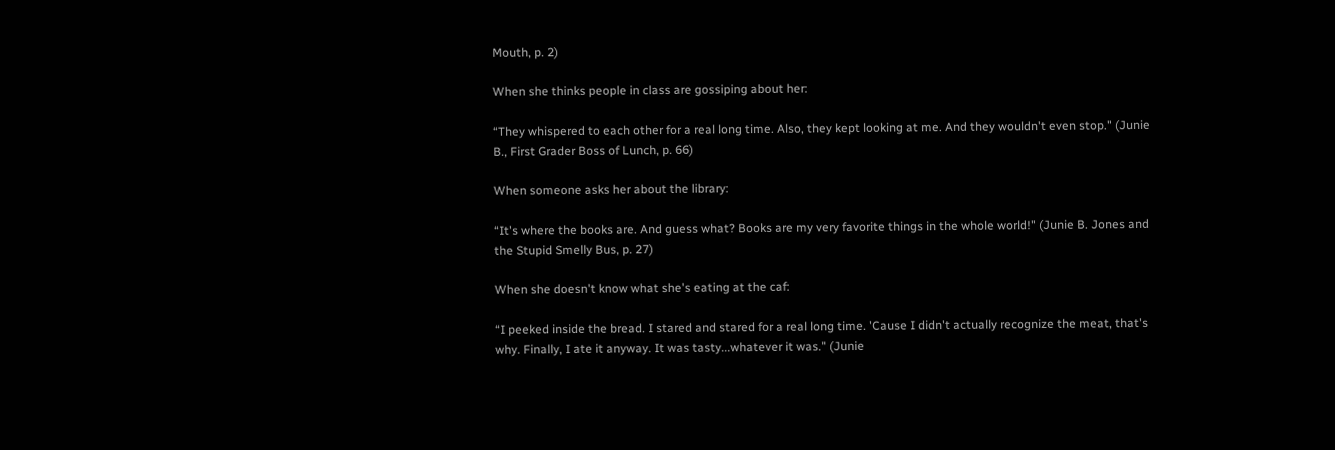Mouth, p. 2)

When she thinks people in class are gossiping about her:

“They whispered to each other for a real long time. Also, they kept looking at me. And they wouldn't even stop." (Junie B., First Grader Boss of Lunch, p. 66)

When someone asks her about the library:

“It's where the books are. And guess what? Books are my very favorite things in the whole world!" (Junie B. Jones and the Stupid Smelly Bus, p. 27)

When she doesn't know what she's eating at the caf:

“I peeked inside the bread. I stared and stared for a real long time. 'Cause I didn't actually recognize the meat, that's why. Finally, I ate it anyway. It was tasty...whatever it was." (Junie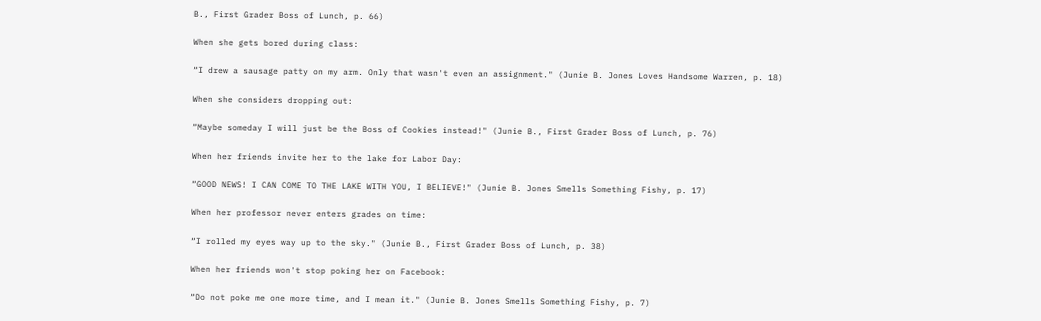B., First Grader Boss of Lunch, p. 66)

When she gets bored during class:

“I drew a sausage patty on my arm. Only that wasn't even an assignment." (Junie B. Jones Loves Handsome Warren, p. 18)

When she considers dropping out:

“Maybe someday I will just be the Boss of Cookies instead!" (Junie B., First Grader Boss of Lunch, p. 76)

When her friends invite her to the lake for Labor Day:

“GOOD NEWS! I CAN COME TO THE LAKE WITH YOU, I BELIEVE!" (Junie B. Jones Smells Something Fishy, p. 17)

When her professor never enters grades on time:

“I rolled my eyes way up to the sky." (Junie B., First Grader Boss of Lunch, p. 38)

When her friends won't stop poking her on Facebook:

“Do not poke me one more time, and I mean it." (Junie B. Jones Smells Something Fishy, p. 7)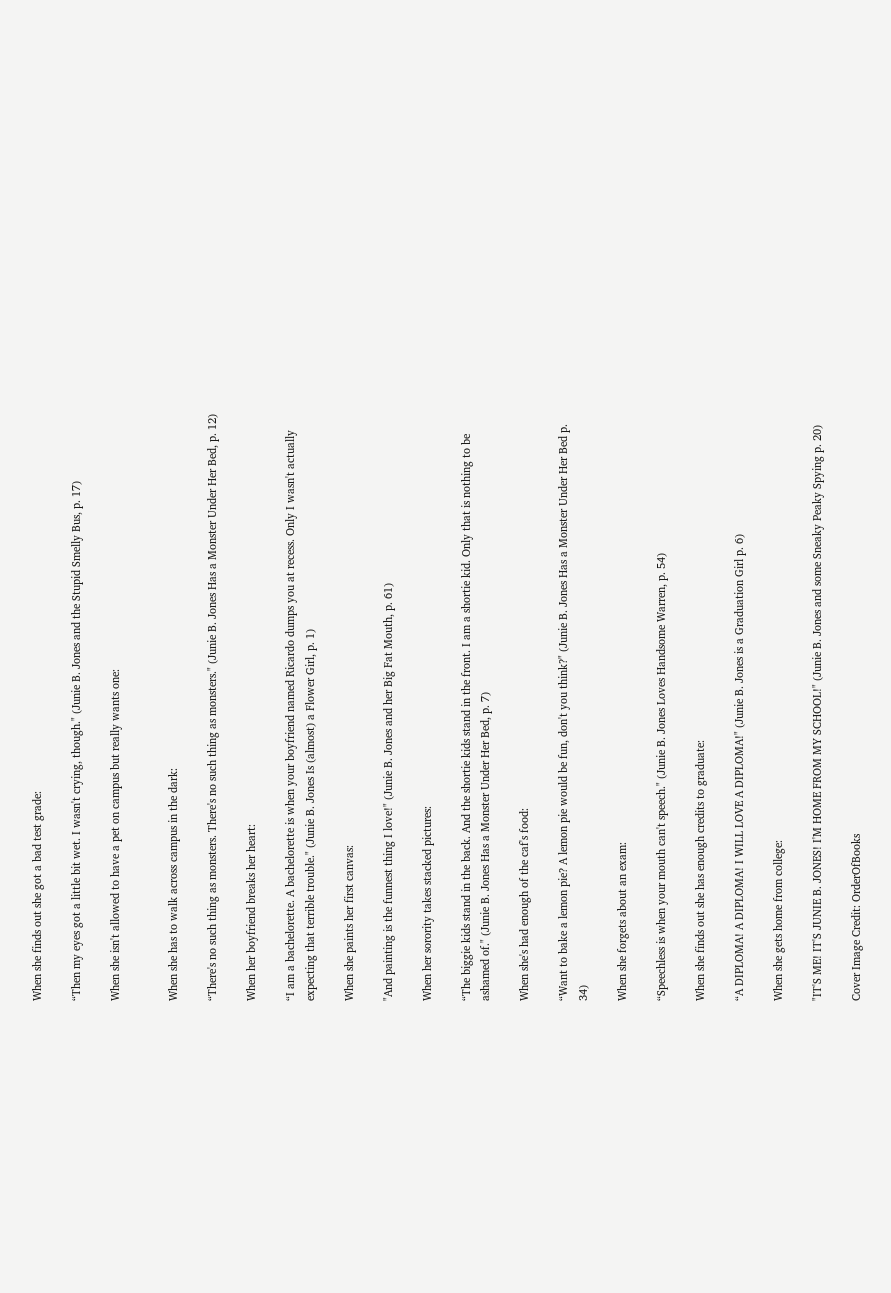When she finds out she got a bad test grade:

“Then my eyes got a little bit wet. I wasn't crying, though." (Junie B. Jones and the Stupid Smelly Bus, p. 17)

When she isn't allowed to have a pet on campus but really wants one:


When she has to walk across campus in the dark:

“There's no such thing as monsters. There's no such thing as monsters." (Junie B. Jones Has a Monster Under Her Bed, p. 12)

When her boyfriend breaks her heart:

“I am a bachelorette. A bachelorette is when your boyfriend named Ricardo dumps you at recess. Only I wasn't actually expecting that terrible trouble." (Junie B. Jones Is (almost) a Flower Girl, p. 1)

When she paints her first canvas:

"And painting is the funnest thing I love!" (Junie B. Jones and her Big Fat Mouth, p. 61)

When her sorority takes stacked pictures:

“The biggie kids stand in the back. And the shortie kids stand in the front. I am a shortie kid. Only that is nothing to be ashamed of." (Junie B. Jones Has a Monster Under Her Bed, p. 7)

When she's had enough of the caf's food:

“Want to bake a lemon pie? A lemon pie would be fun, don't you think?" (Junie B. Jones Has a Monster Under Her Bed p. 34)

When she forgets about an exam:

“Speechless is when your mouth can't speech." (Junie B. Jones Loves Handsome Warren, p. 54)

When she finds out she has enough credits to graduate:

“A DIPLOMA! A DIPLOMA! I WILL LOVE A DIPLOMA!" (Junie B. Jones is a Graduation Girl p. 6)

When she gets home from college:

"IT'S ME! IT'S JUNIE B. JONES! I'M HOME FROM MY SCHOOL!" (Junie B. Jones and some Sneaky Peaky Spying p. 20)

Cover Image Credit: OrderOfBooks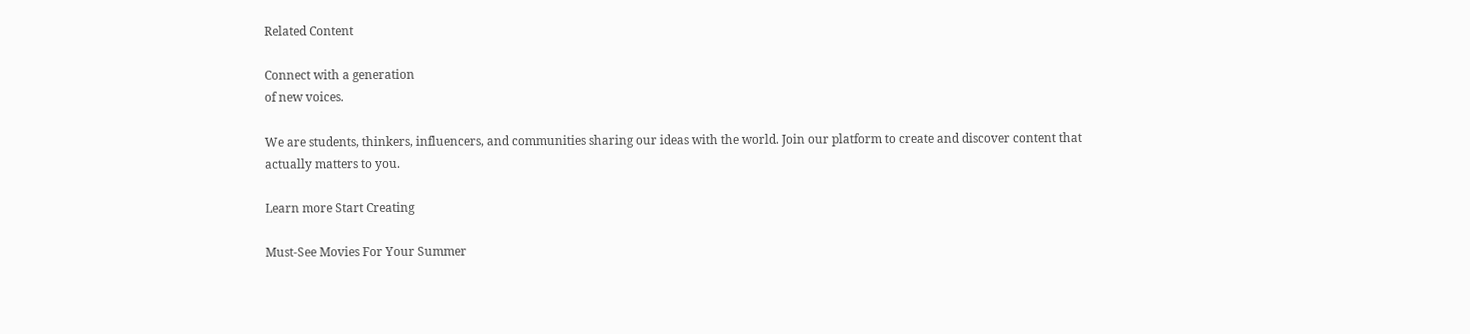Related Content

Connect with a generation
of new voices.

We are students, thinkers, influencers, and communities sharing our ideas with the world. Join our platform to create and discover content that actually matters to you.

Learn more Start Creating

Must-See Movies For Your Summer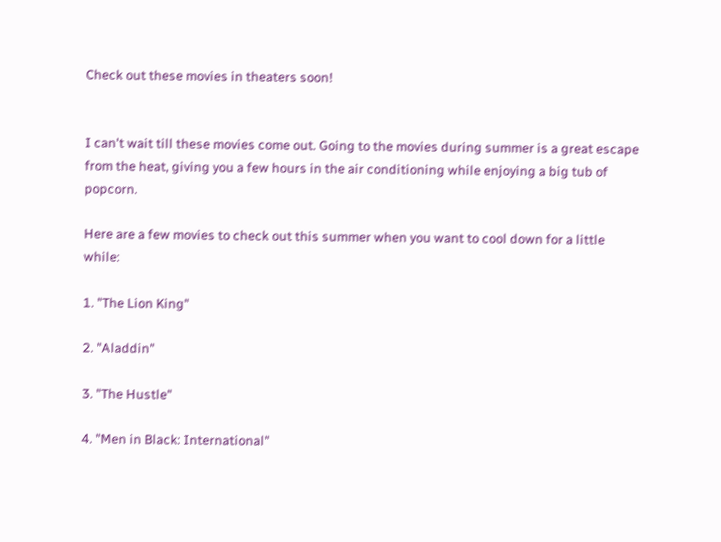Check out these movies in theaters soon!


I can't wait till these movies come out. Going to the movies during summer is a great escape from the heat, giving you a few hours in the air conditioning while enjoying a big tub of popcorn.

Here are a few movies to check out this summer when you want to cool down for a little while:

1. "The Lion King"

2. "Aladdin"

3. "The Hustle"

4. "Men in Black: International"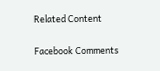Related Content

Facebook Comments